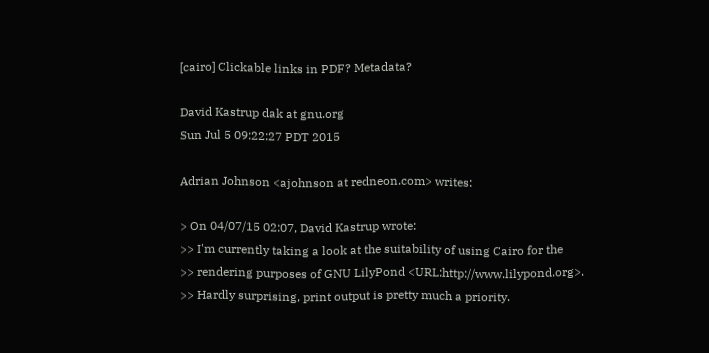[cairo] Clickable links in PDF? Metadata?

David Kastrup dak at gnu.org
Sun Jul 5 09:22:27 PDT 2015

Adrian Johnson <ajohnson at redneon.com> writes:

> On 04/07/15 02:07, David Kastrup wrote:
>> I'm currently taking a look at the suitability of using Cairo for the
>> rendering purposes of GNU LilyPond <URL:http://www.lilypond.org>.
>> Hardly surprising, print output is pretty much a priority.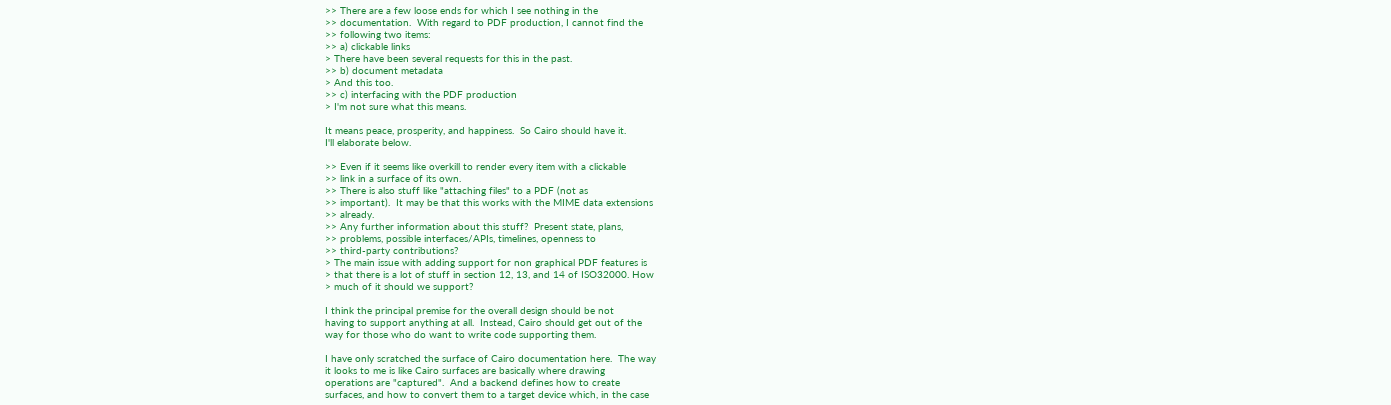>> There are a few loose ends for which I see nothing in the
>> documentation.  With regard to PDF production, I cannot find the
>> following two items:
>> a) clickable links
> There have been several requests for this in the past.
>> b) document metadata
> And this too.
>> c) interfacing with the PDF production
> I'm not sure what this means.

It means peace, prosperity, and happiness.  So Cairo should have it.
I'll elaborate below.

>> Even if it seems like overkill to render every item with a clickable
>> link in a surface of its own.
>> There is also stuff like "attaching files" to a PDF (not as
>> important).  It may be that this works with the MIME data extensions
>> already.
>> Any further information about this stuff?  Present state, plans,
>> problems, possible interfaces/APIs, timelines, openness to
>> third-party contributions?
> The main issue with adding support for non graphical PDF features is
> that there is a lot of stuff in section 12, 13, and 14 of ISO32000. How
> much of it should we support?

I think the principal premise for the overall design should be not
having to support anything at all.  Instead, Cairo should get out of the
way for those who do want to write code supporting them.

I have only scratched the surface of Cairo documentation here.  The way
it looks to me is like Cairo surfaces are basically where drawing
operations are "captured".  And a backend defines how to create
surfaces, and how to convert them to a target device which, in the case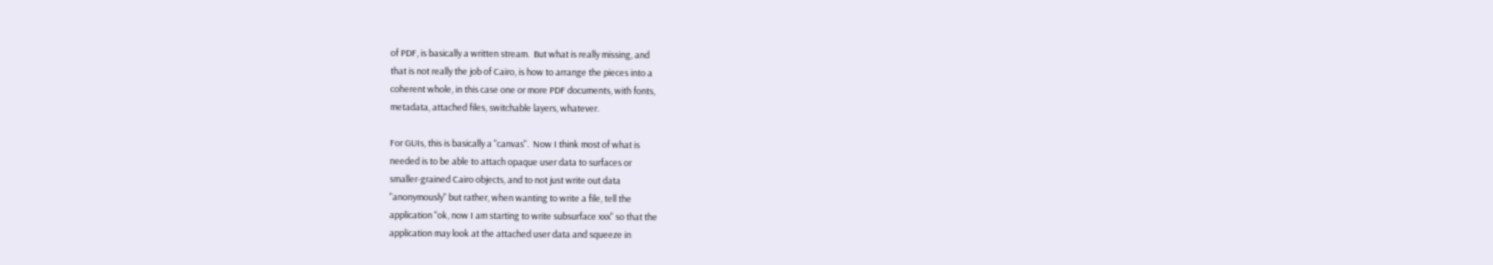of PDF, is basically a written stream.  But what is really missing, and
that is not really the job of Cairo, is how to arrange the pieces into a
coherent whole, in this case one or more PDF documents, with fonts,
metadata, attached files, switchable layers, whatever.

For GUIs, this is basically a "canvas".  Now I think most of what is
needed is to be able to attach opaque user data to surfaces or
smaller-grained Cairo objects, and to not just write out data
"anonymously" but rather, when wanting to write a file, tell the
application "ok, now I am starting to write subsurface xxx" so that the
application may look at the attached user data and squeeze in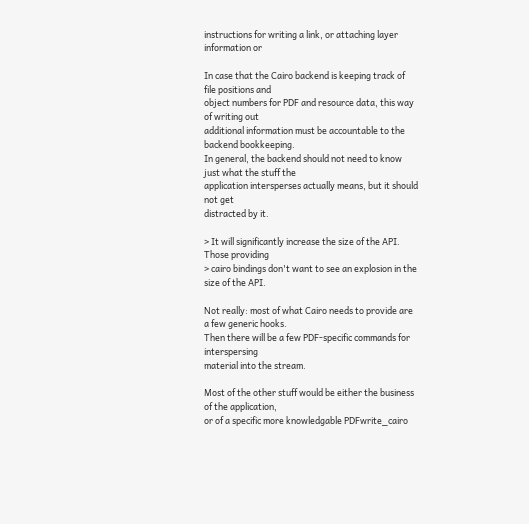instructions for writing a link, or attaching layer information or

In case that the Cairo backend is keeping track of file positions and
object numbers for PDF and resource data, this way of writing out
additional information must be accountable to the backend bookkeeping.
In general, the backend should not need to know just what the stuff the
application intersperses actually means, but it should not get
distracted by it.

> It will significantly increase the size of the API. Those providing
> cairo bindings don't want to see an explosion in the size of the API.

Not really: most of what Cairo needs to provide are a few generic hooks.
Then there will be a few PDF-specific commands for interspersing
material into the stream.

Most of the other stuff would be either the business of the application,
or of a specific more knowledgable PDFwrite_cairo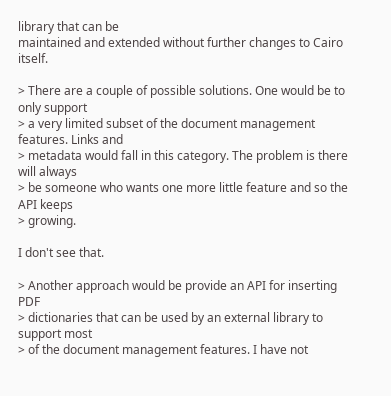library that can be
maintained and extended without further changes to Cairo itself.

> There are a couple of possible solutions. One would be to only support
> a very limited subset of the document management features. Links and
> metadata would fall in this category. The problem is there will always
> be someone who wants one more little feature and so the API keeps
> growing.

I don't see that.

> Another approach would be provide an API for inserting PDF
> dictionaries that can be used by an external library to support most
> of the document management features. I have not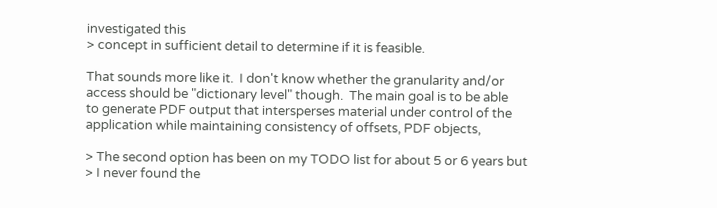investigated this
> concept in sufficient detail to determine if it is feasible.

That sounds more like it.  I don't know whether the granularity and/or
access should be "dictionary level" though.  The main goal is to be able
to generate PDF output that intersperses material under control of the
application while maintaining consistency of offsets, PDF objects,

> The second option has been on my TODO list for about 5 or 6 years but
> I never found the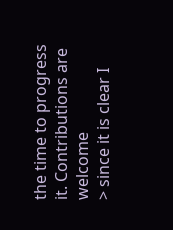the time to progress it. Contributions are welcome
> since it is clear I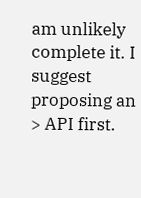am unlikely complete it. I suggest proposing an
> API first.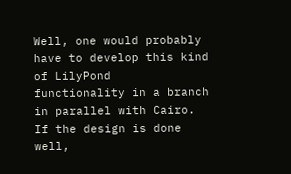Well, one would probably have to develop this kind of LilyPond
functionality in a branch in parallel with Cairo.  If the design is done
well,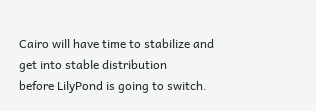Cairo will have time to stabilize and get into stable distribution
before LilyPond is going to switch.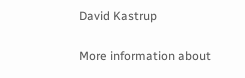David Kastrup

More information about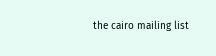the cairo mailing list